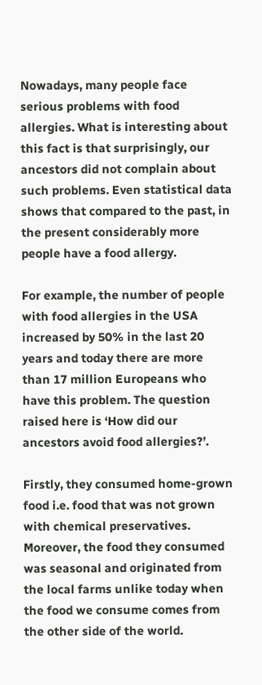Nowadays, many people face serious problems with food allergies. What is interesting about this fact is that surprisingly, our ancestors did not complain about such problems. Even statistical data shows that compared to the past, in the present considerably more people have a food allergy.

For example, the number of people with food allergies in the USA increased by 50% in the last 20 years and today there are more than 17 million Europeans who have this problem. The question raised here is ‘How did our ancestors avoid food allergies?’.

Firstly, they consumed home-grown food i.e. food that was not grown with chemical preservatives. Moreover, the food they consumed was seasonal and originated from the local farms unlike today when the food we consume comes from the other side of the world.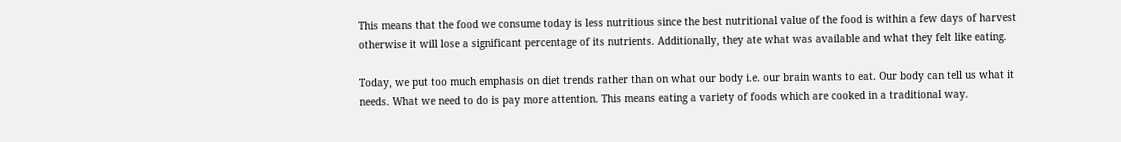This means that the food we consume today is less nutritious since the best nutritional value of the food is within a few days of harvest otherwise it will lose a significant percentage of its nutrients. Additionally, they ate what was available and what they felt like eating.

Today, we put too much emphasis on diet trends rather than on what our body i.e. our brain wants to eat. Our body can tell us what it needs. What we need to do is pay more attention. This means eating a variety of foods which are cooked in a traditional way.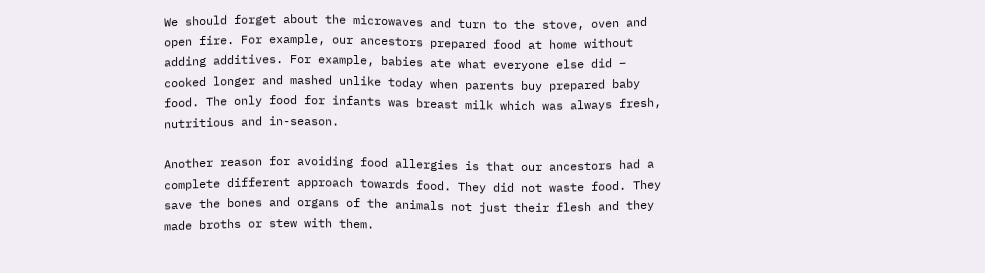We should forget about the microwaves and turn to the stove, oven and open fire. For example, our ancestors prepared food at home without adding additives. For example, babies ate what everyone else did – cooked longer and mashed unlike today when parents buy prepared baby food. The only food for infants was breast milk which was always fresh, nutritious and in-season.

Another reason for avoiding food allergies is that our ancestors had a complete different approach towards food. They did not waste food. They save the bones and organs of the animals not just their flesh and they made broths or stew with them.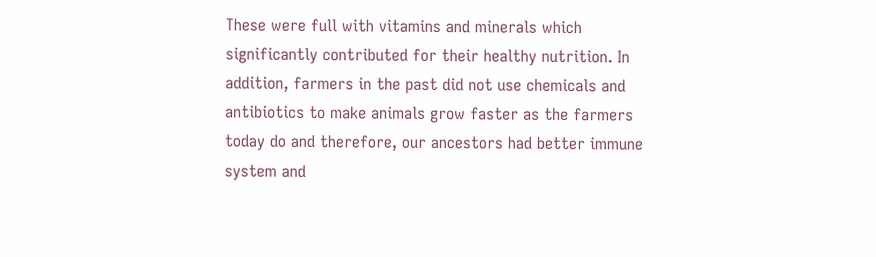These were full with vitamins and minerals which significantly contributed for their healthy nutrition. In addition, farmers in the past did not use chemicals and antibiotics to make animals grow faster as the farmers today do and therefore, our ancestors had better immune system and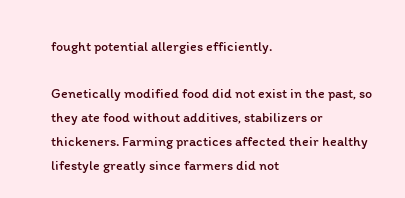fought potential allergies efficiently.

Genetically modified food did not exist in the past, so they ate food without additives, stabilizers or thickeners. Farming practices affected their healthy lifestyle greatly since farmers did not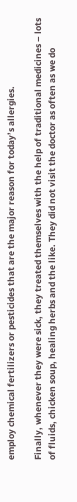employ chemical fertilizers or pesticides that are the major reason for today’s allergies.

Finally, whenever they were sick, they treated themselves with the help of traditional medicines – lots of fluids, chicken soup, healing herbs and the like. They did not visit the doctor as often as we do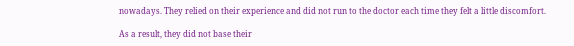nowadays. They relied on their experience and did not run to the doctor each time they felt a little discomfort.

As a result, they did not base their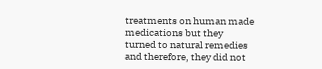treatments on human made medications but they turned to natural remedies and therefore, they did not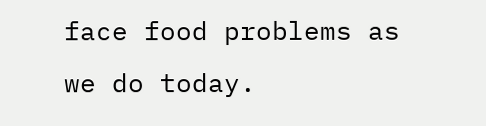face food problems as we do today.